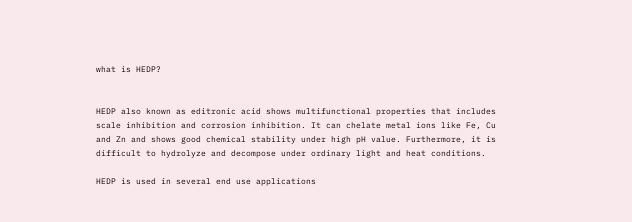what is HEDP?


HEDP also known as editronic acid shows multifunctional properties that includes scale inhibition and corrosion inhibition. It can chelate metal ions like Fe, Cu and Zn and shows good chemical stability under high pH value. Furthermore, it is difficult to hydrolyze and decompose under ordinary light and heat conditions.

HEDP is used in several end use applications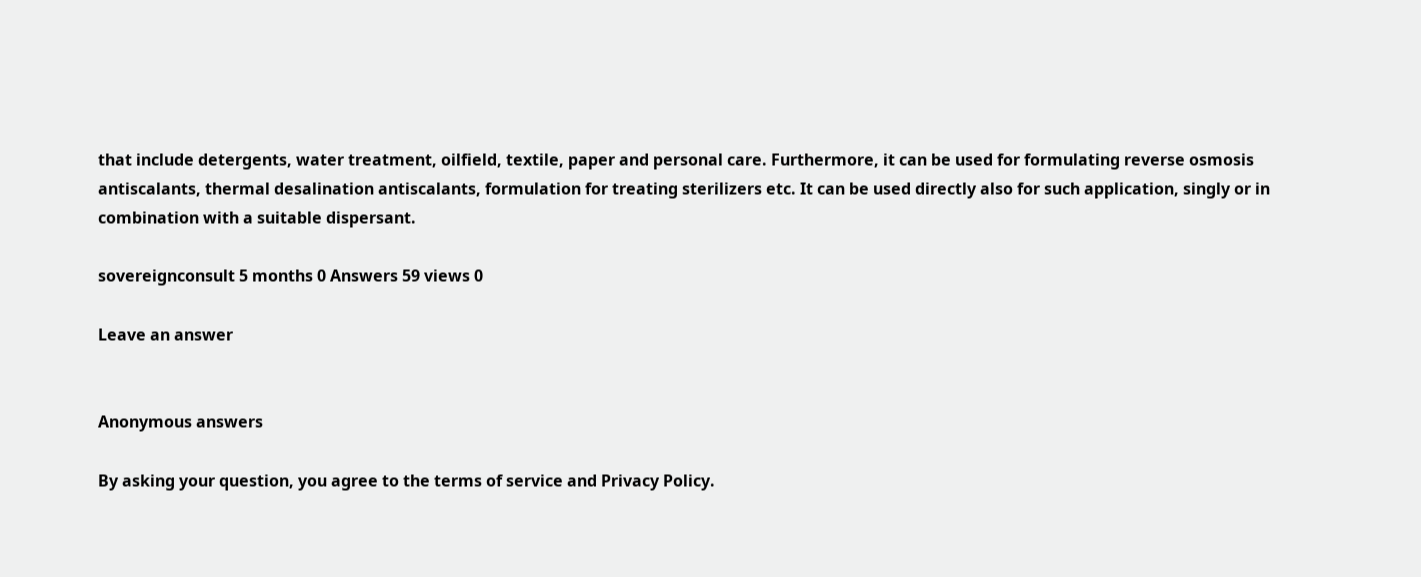that include detergents, water treatment, oilfield, textile, paper and personal care. Furthermore, it can be used for formulating reverse osmosis antiscalants, thermal desalination antiscalants, formulation for treating sterilizers etc. It can be used directly also for such application, singly or in combination with a suitable dispersant.

sovereignconsult 5 months 0 Answers 59 views 0

Leave an answer


Anonymous answers

By asking your question, you agree to the terms of service and Privacy Policy.